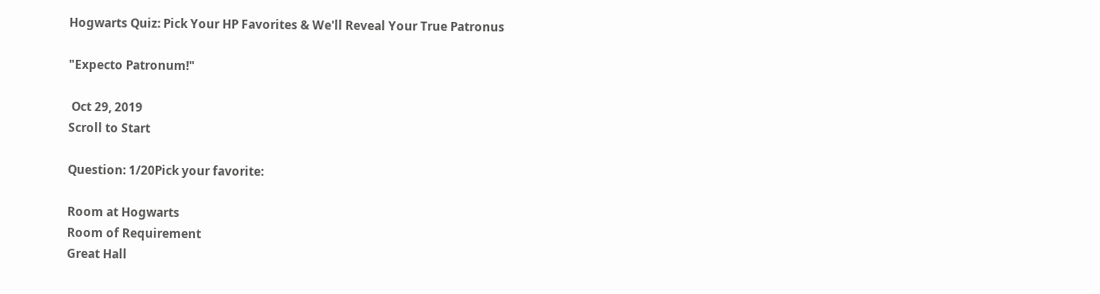Hogwarts Quiz: Pick Your HP Favorites & We'll Reveal Your True Patronus

"Expecto Patronum!"

 Oct 29, 2019
Scroll to Start

Question: 1/20Pick your favorite:

Room at Hogwarts
Room of Requirement
Great Hall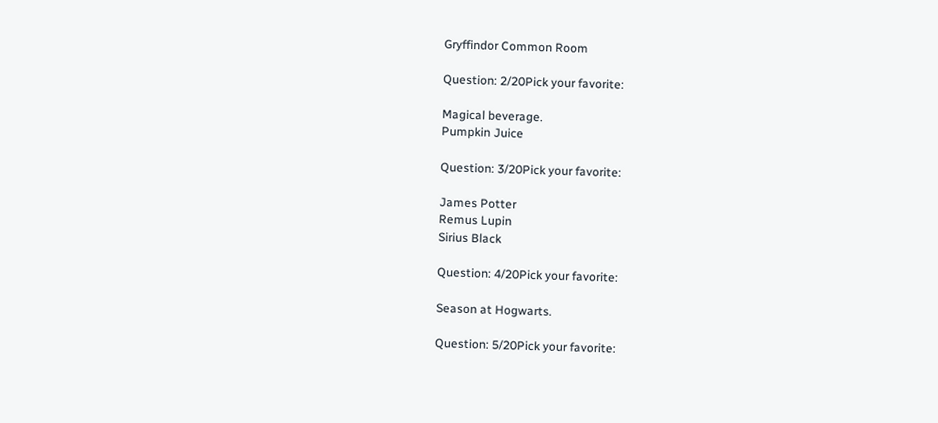Gryffindor Common Room

Question: 2/20Pick your favorite:

Magical beverage.
Pumpkin Juice

Question: 3/20Pick your favorite:

James Potter
Remus Lupin
Sirius Black

Question: 4/20Pick your favorite:

Season at Hogwarts.

Question: 5/20Pick your favorite: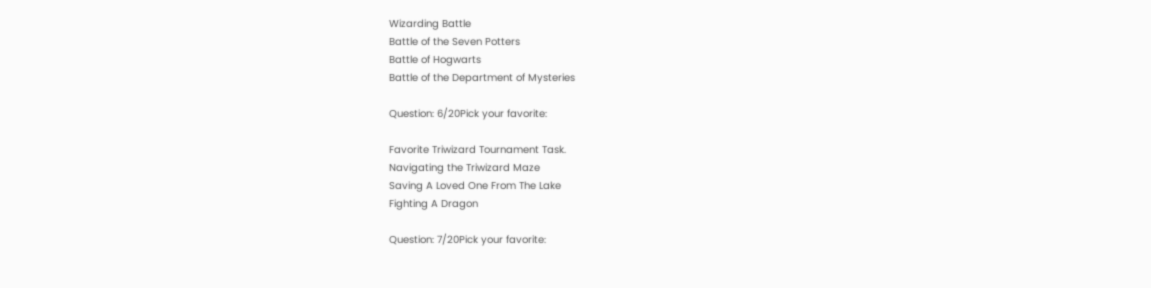Wizarding Battle
Battle of the Seven Potters
Battle of Hogwarts
Battle of the Department of Mysteries

Question: 6/20Pick your favorite:

Favorite Triwizard Tournament Task.
Navigating the Triwizard Maze
Saving A Loved One From The Lake
Fighting A Dragon

Question: 7/20Pick your favorite: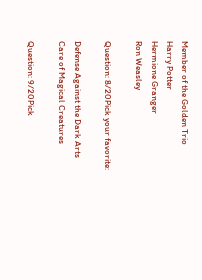Member of the Golden Trio
Harry Potter
Hermione Granger
Ron Weasley

Question: 8/20Pick your favorite:

Defense Against the Dark Arts
Care of Magical Creatures

Question: 9/20Pick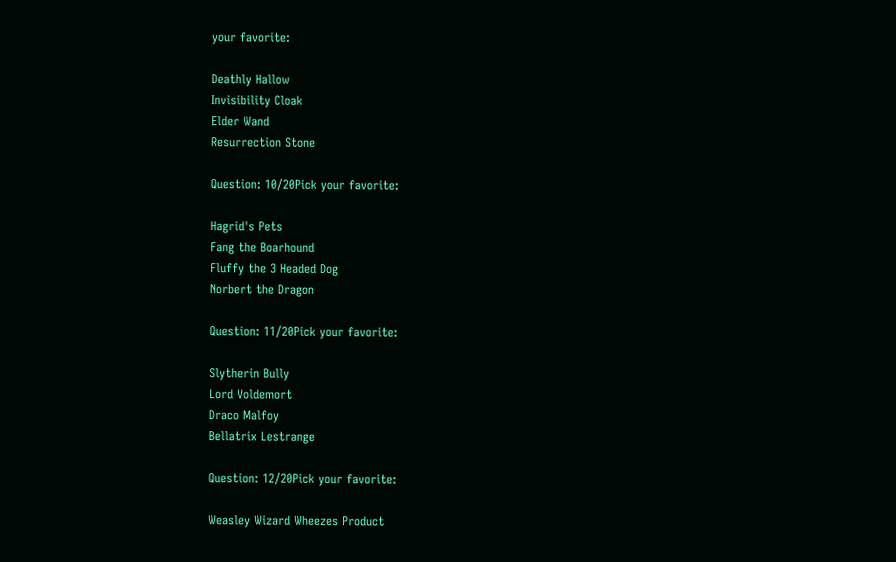your favorite:

Deathly Hallow
Invisibility Cloak
Elder Wand
Resurrection Stone

Question: 10/20Pick your favorite:

Hagrid's Pets
Fang the Boarhound
Fluffy the 3 Headed Dog
Norbert the Dragon

Question: 11/20Pick your favorite:

Slytherin Bully
Lord Voldemort
Draco Malfoy
Bellatrix Lestrange

Question: 12/20Pick your favorite:

Weasley Wizard Wheezes Product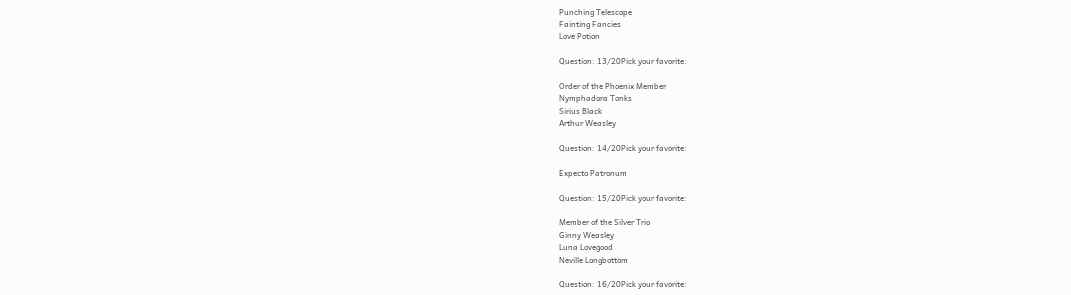Punching Telescope
Fainting Fancies
Love Potion

Question: 13/20Pick your favorite:

Order of the Phoenix Member
Nymphadora Tonks
Sirius Black
Arthur Weasley

Question: 14/20Pick your favorite:

Expecto Patronum

Question: 15/20Pick your favorite:

Member of the Silver Trio
Ginny Weasley
Luna Lovegood
Neville Longbottom

Question: 16/20Pick your favorite: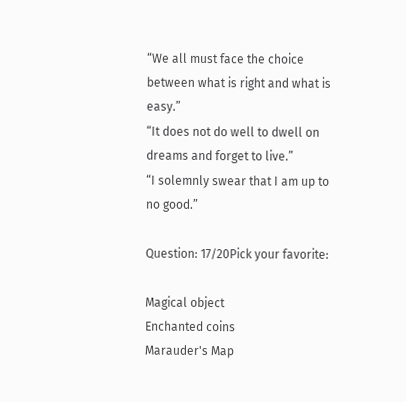“We all must face the choice between what is right and what is easy.”
“It does not do well to dwell on dreams and forget to live.”
“I solemnly swear that I am up to no good.”

Question: 17/20Pick your favorite:

Magical object
Enchanted coins
Marauder's Map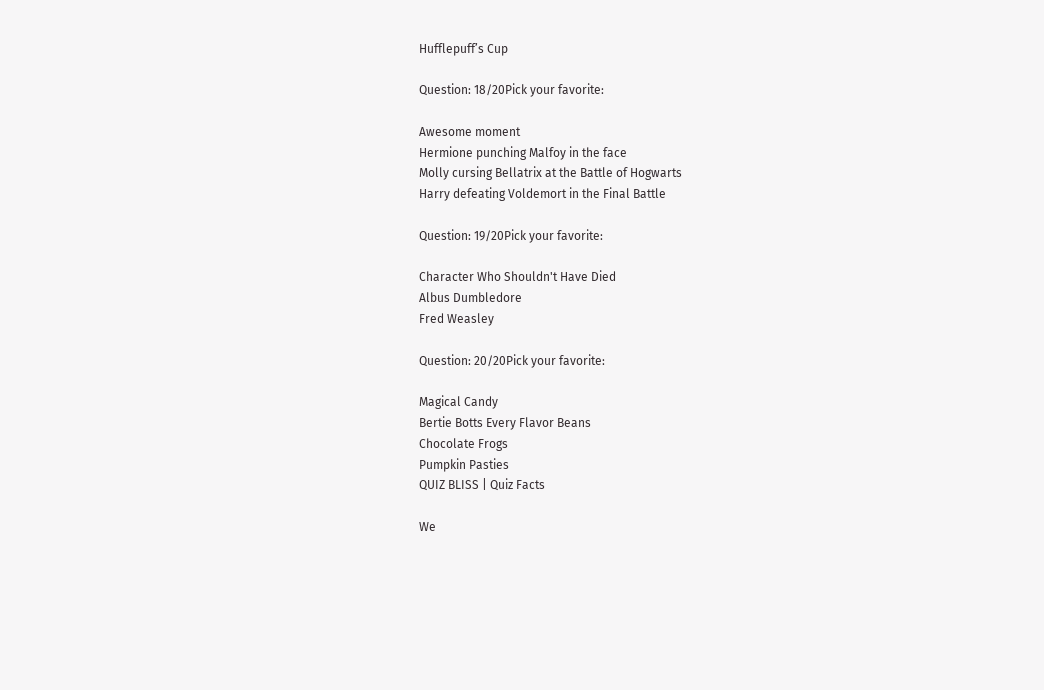Hufflepuff’s Cup

Question: 18/20Pick your favorite:

Awesome moment
Hermione punching Malfoy in the face
Molly cursing Bellatrix at the Battle of Hogwarts
Harry defeating Voldemort in the Final Battle

Question: 19/20Pick your favorite:

Character Who Shouldn't Have Died
Albus Dumbledore
Fred Weasley

Question: 20/20Pick your favorite:

Magical Candy
Bertie Botts Every Flavor Beans
Chocolate Frogs
Pumpkin Pasties
QUIZ BLISS | Quiz Facts

We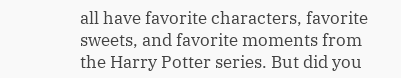all have favorite characters, favorite sweets, and favorite moments from the Harry Potter series. But did you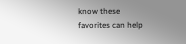know these favorites can help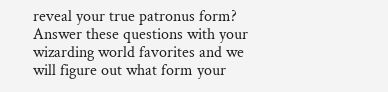reveal your true patronus form? Answer these questions with your wizarding world favorites and we will figure out what form your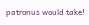patronus would take!